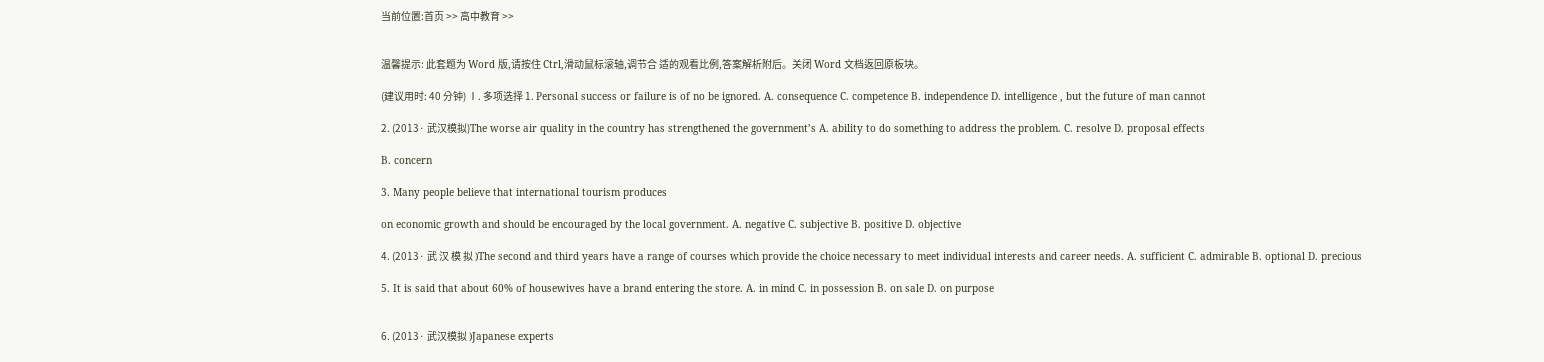当前位置:首页 >> 高中教育 >>


温馨提示: 此套题为 Word 版,请按住 Ctrl,滑动鼠标滚轴,调节合 适的观看比例,答案解析附后。关闭 Word 文档返回原板块。

(建议用时: 40 分钟) Ⅰ. 多项选择 1. Personal success or failure is of no be ignored. A. consequence C. competence B. independence D. intelligence , but the future of man cannot

2. (2013· 武汉模拟)The worse air quality in the country has strengthened the government’s A. ability to do something to address the problem. C. resolve D. proposal effects

B. concern

3. Many people believe that international tourism produces

on economic growth and should be encouraged by the local government. A. negative C. subjective B. positive D. objective

4. (2013· 武 汉 模 拟 )The second and third years have a range of courses which provide the choice necessary to meet individual interests and career needs. A. sufficient C. admirable B. optional D. precious

5. It is said that about 60% of housewives have a brand entering the store. A. in mind C. in possession B. on sale D. on purpose


6. (2013· 武汉模拟 )Japanese experts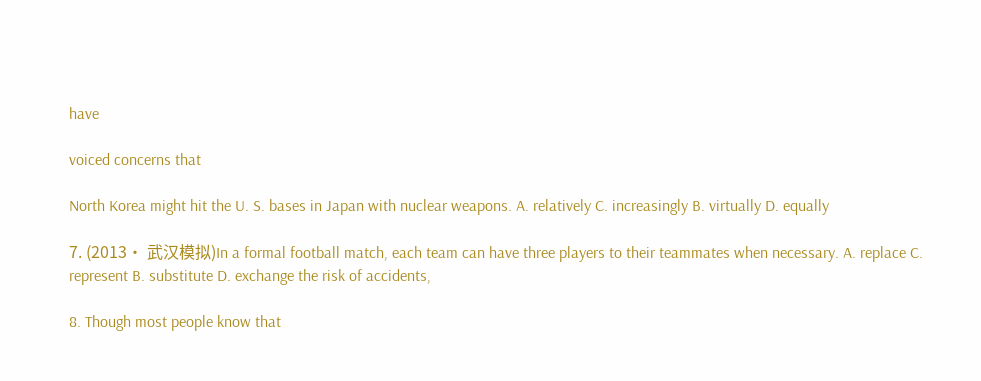have

voiced concerns that

North Korea might hit the U. S. bases in Japan with nuclear weapons. A. relatively C. increasingly B. virtually D. equally

7. (2013· 武汉模拟)In a formal football match, each team can have three players to their teammates when necessary. A. replace C. represent B. substitute D. exchange the risk of accidents,

8. Though most people know that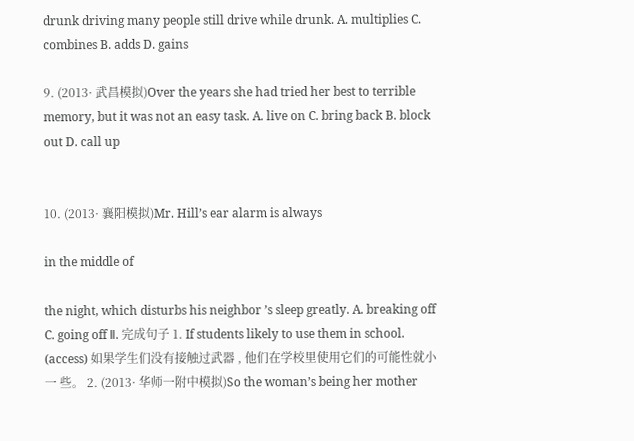drunk driving many people still drive while drunk. A. multiplies C. combines B. adds D. gains

9. (2013· 武昌模拟)Over the years she had tried her best to terrible memory, but it was not an easy task. A. live on C. bring back B. block out D. call up


10. (2013· 襄阳模拟)Mr. Hill’s ear alarm is always

in the middle of

the night, which disturbs his neighbor ’s sleep greatly. A. breaking off C. going off Ⅱ. 完成句子 1. If students likely to use them in school. (access) 如果学生们没有接触过武器 , 他们在学校里使用它们的可能性就小一 些。 2. (2013· 华师一附中模拟)So the woman’s being her mother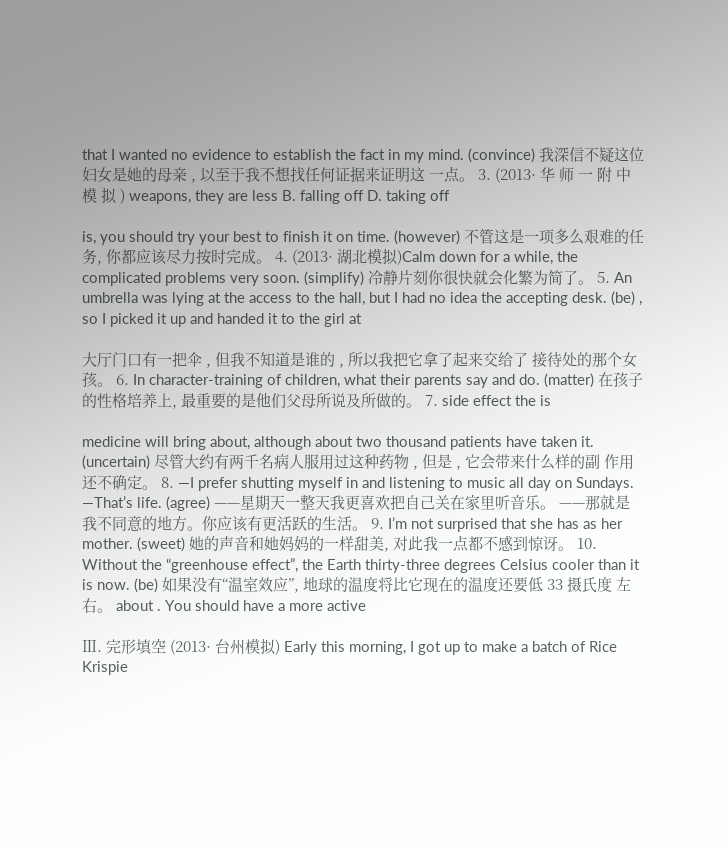that I wanted no evidence to establish the fact in my mind. (convince) 我深信不疑这位妇女是她的母亲 , 以至于我不想找任何证据来证明这 一点。 3. (2013· 华 师 一 附 中 模 拟 ) weapons, they are less B. falling off D. taking off

is, you should try your best to finish it on time. (however) 不管这是一项多么艰难的任务, 你都应该尽力按时完成。 4. (2013· 湖北模拟)Calm down for a while, the complicated problems very soon. (simplify) 冷静片刻你很快就会化繁为简了。 5. An umbrella was lying at the access to the hall, but I had no idea the accepting desk. (be) , so I picked it up and handed it to the girl at

大厅门口有一把伞 , 但我不知道是谁的 , 所以我把它拿了起来交给了 接待处的那个女孩。 6. In character-training of children, what their parents say and do. (matter) 在孩子的性格培养上, 最重要的是他们父母所说及所做的。 7. side effect the is

medicine will bring about, although about two thousand patients have taken it. (uncertain) 尽管大约有两千名病人服用过这种药物 , 但是 , 它会带来什么样的副 作用还不确定。 8. —I prefer shutting myself in and listening to music all day on Sundays. —That’s life. (agree) ——星期天一整天我更喜欢把自己关在家里听音乐。 ——那就是我不同意的地方。你应该有更活跃的生活。 9. I’m not surprised that she has as her mother. (sweet) 她的声音和她妈妈的一样甜美, 对此我一点都不感到惊讶。 10. Without the “greenhouse effect”, the Earth thirty-three degrees Celsius cooler than it is now. (be) 如果没有“温室效应”, 地球的温度将比它现在的温度还要低 33 摄氏度 左右。 about . You should have a more active

Ⅲ. 完形填空 (2013· 台州模拟) Early this morning, I got up to make a batch of Rice Krispie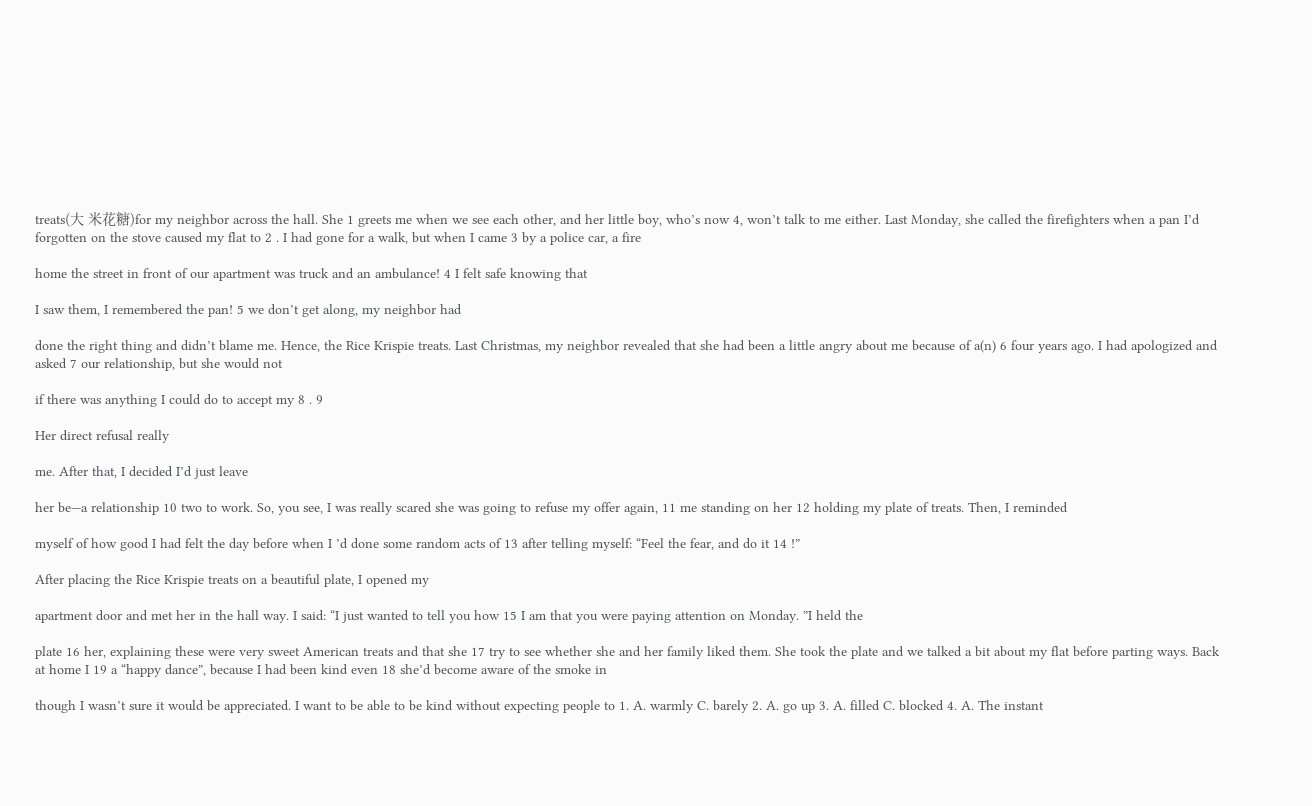treats(大 米花糖)for my neighbor across the hall. She 1 greets me when we see each other, and her little boy, who’s now 4, won’t talk to me either. Last Monday, she called the firefighters when a pan I’d forgotten on the stove caused my flat to 2 . I had gone for a walk, but when I came 3 by a police car, a fire

home the street in front of our apartment was truck and an ambulance! 4 I felt safe knowing that

I saw them, I remembered the pan! 5 we don’t get along, my neighbor had

done the right thing and didn’t blame me. Hence, the Rice Krispie treats. Last Christmas, my neighbor revealed that she had been a little angry about me because of a(n) 6 four years ago. I had apologized and asked 7 our relationship, but she would not

if there was anything I could do to accept my 8 . 9

Her direct refusal really

me. After that, I decided I’d just leave

her be—a relationship 10 two to work. So, you see, I was really scared she was going to refuse my offer again, 11 me standing on her 12 holding my plate of treats. Then, I reminded

myself of how good I had felt the day before when I ’d done some random acts of 13 after telling myself: “Feel the fear, and do it 14 !”

After placing the Rice Krispie treats on a beautiful plate, I opened my

apartment door and met her in the hall way. I said: “I just wanted to tell you how 15 I am that you were paying attention on Monday. ”I held the

plate 16 her, explaining these were very sweet American treats and that she 17 try to see whether she and her family liked them. She took the plate and we talked a bit about my flat before parting ways. Back at home I 19 a “happy dance”, because I had been kind even 18 she’d become aware of the smoke in

though I wasn’t sure it would be appreciated. I want to be able to be kind without expecting people to 1. A. warmly C. barely 2. A. go up 3. A. filled C. blocked 4. A. The instant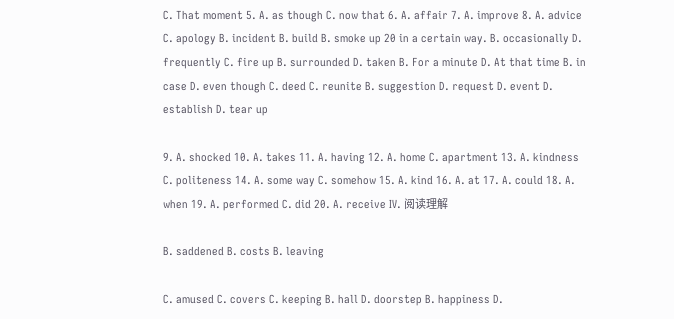C. That moment 5. A. as though C. now that 6. A. affair 7. A. improve 8. A. advice C. apology B. incident B. build B. smoke up 20 in a certain way. B. occasionally D. frequently C. fire up B. surrounded D. taken B. For a minute D. At that time B. in case D. even though C. deed C. reunite B. suggestion D. request D. event D. establish D. tear up

9. A. shocked 10. A. takes 11. A. having 12. A. home C. apartment 13. A. kindness C. politeness 14. A. some way C. somehow 15. A. kind 16. A. at 17. A. could 18. A. when 19. A. performed C. did 20. A. receive Ⅳ. 阅读理解

B. saddened B. costs B. leaving

C. amused C. covers C. keeping B. hall D. doorstep B. happiness D.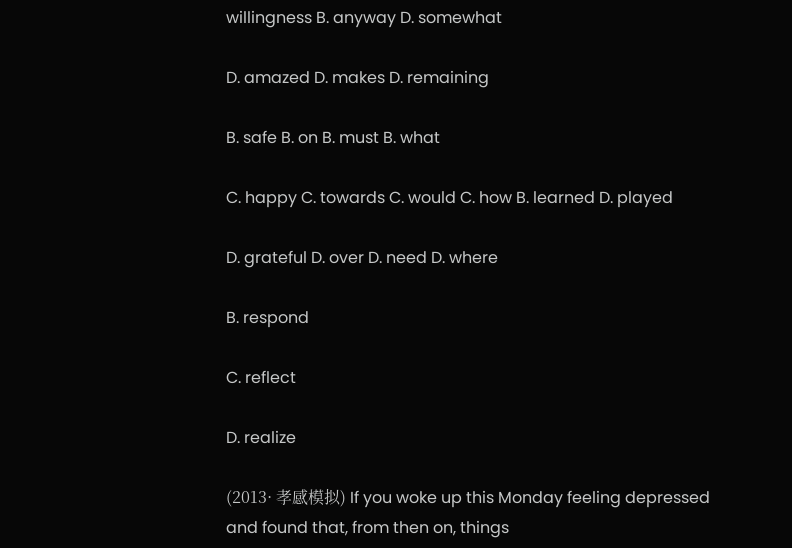willingness B. anyway D. somewhat

D. amazed D. makes D. remaining

B. safe B. on B. must B. what

C. happy C. towards C. would C. how B. learned D. played

D. grateful D. over D. need D. where

B. respond

C. reflect

D. realize

(2013· 孝感模拟) If you woke up this Monday feeling depressed and found that, from then on, things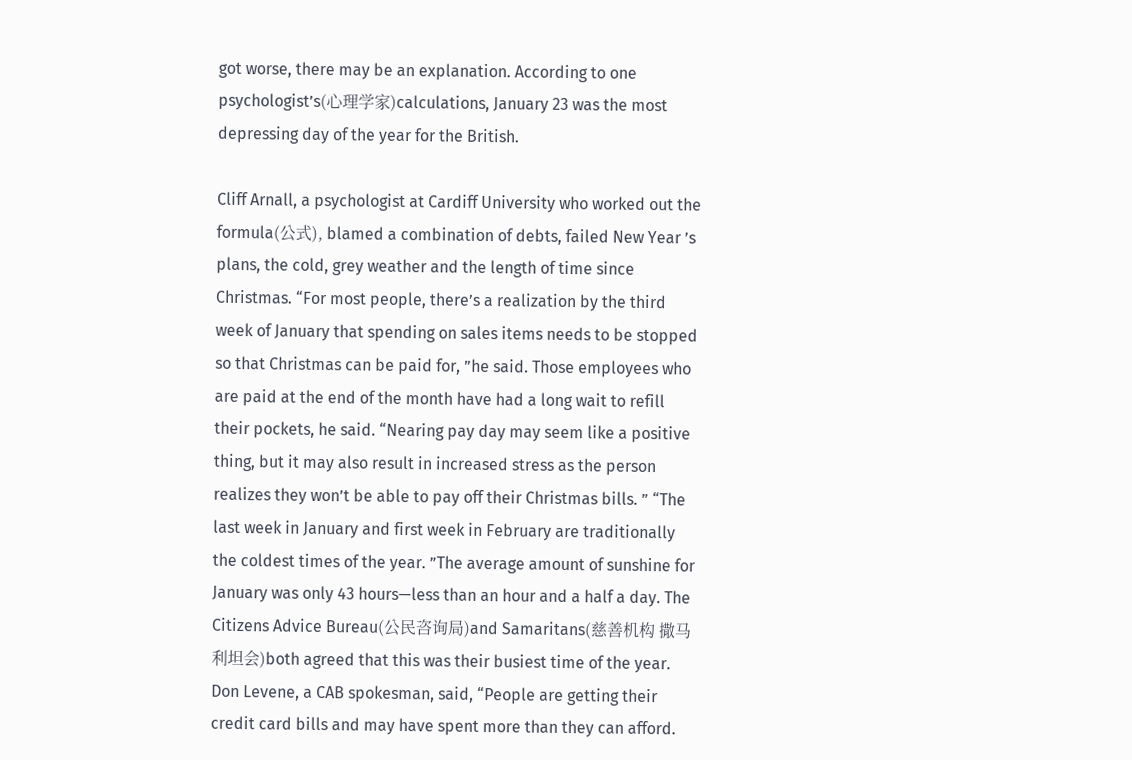got worse, there may be an explanation. According to one psychologist’s(心理学家)calculations, January 23 was the most depressing day of the year for the British.

Cliff Arnall, a psychologist at Cardiff University who worked out the formula(公式), blamed a combination of debts, failed New Year ’s plans, the cold, grey weather and the length of time since Christmas. “For most people, there’s a realization by the third week of January that spending on sales items needs to be stopped so that Christmas can be paid for, ”he said. Those employees who are paid at the end of the month have had a long wait to refill their pockets, he said. “Nearing pay day may seem like a positive thing, but it may also result in increased stress as the person realizes they won’t be able to pay off their Christmas bills. ” “The last week in January and first week in February are traditionally the coldest times of the year. ”The average amount of sunshine for January was only 43 hours—less than an hour and a half a day. The Citizens Advice Bureau(公民咨询局)and Samaritans(慈善机构 撒马利坦会)both agreed that this was their busiest time of the year. Don Levene, a CAB spokesman, said, “People are getting their credit card bills and may have spent more than they can afford.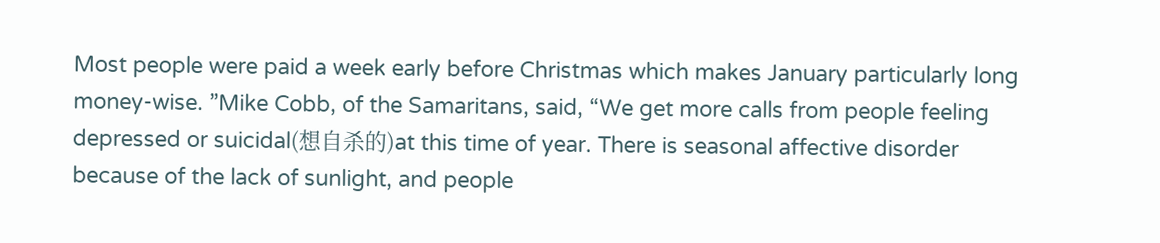Most people were paid a week early before Christmas which makes January particularly long money-wise. ”Mike Cobb, of the Samaritans, said, “We get more calls from people feeling depressed or suicidal(想自杀的)at this time of year. There is seasonal affective disorder because of the lack of sunlight, and people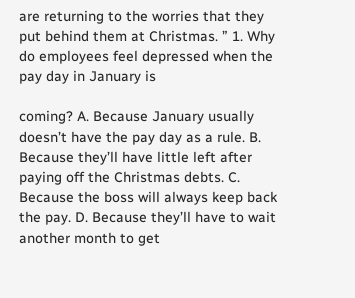are returning to the worries that they put behind them at Christmas. ” 1. Why do employees feel depressed when the pay day in January is

coming? A. Because January usually doesn’t have the pay day as a rule. B. Because they’ll have little left after paying off the Christmas debts. C. Because the boss will always keep back the pay. D. Because they’ll have to wait another month to get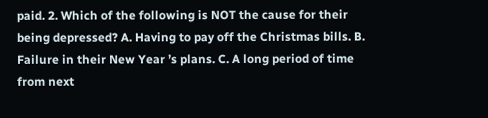paid. 2. Which of the following is NOT the cause for their being depressed? A. Having to pay off the Christmas bills. B. Failure in their New Year ’s plans. C. A long period of time from next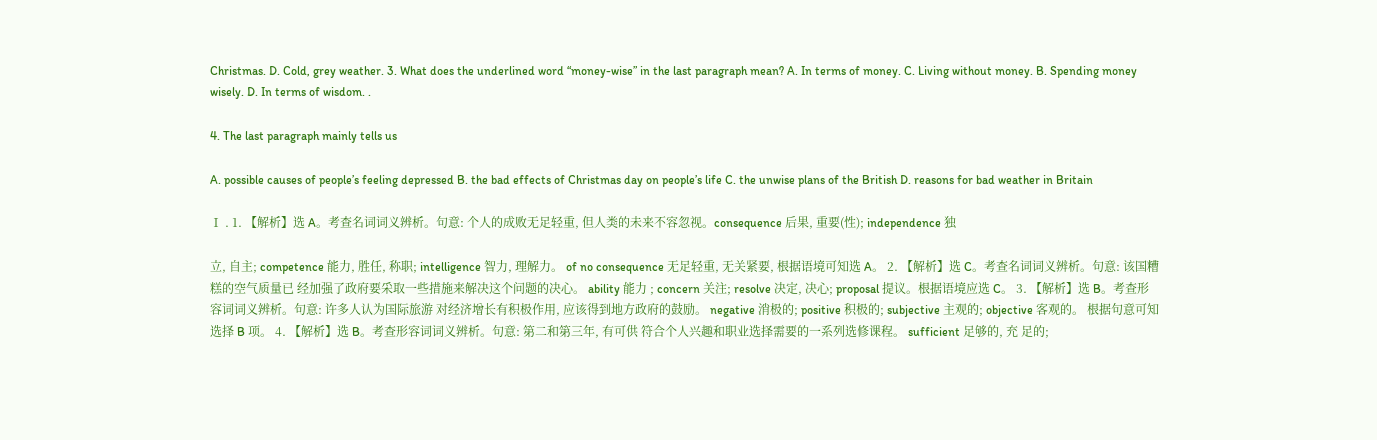Christmas. D. Cold, grey weather. 3. What does the underlined word “money-wise” in the last paragraph mean? A. In terms of money. C. Living without money. B. Spending money wisely. D. In terms of wisdom. .

4. The last paragraph mainly tells us

A. possible causes of people’s feeling depressed B. the bad effects of Christmas day on people’s life C. the unwise plans of the British D. reasons for bad weather in Britain

Ⅰ . 1. 【解析】选 A。考查名词词义辨析。句意: 个人的成败无足轻重, 但人类的未来不容忽视。consequence 后果, 重要(性); independence 独

立, 自主; competence 能力, 胜任, 称职; intelligence 智力, 理解力。 of no consequence 无足轻重, 无关紧要, 根据语境可知选 A。 2. 【解析】选 C。考查名词词义辨析。句意: 该国糟糕的空气质量已 经加强了政府要采取一些措施来解决这个问题的决心。 ability 能力 ; concern 关注; resolve 决定, 决心; proposal 提议。根据语境应选 C。 3. 【解析】选 B。考查形容词词义辨析。句意: 许多人认为国际旅游 对经济增长有积极作用, 应该得到地方政府的鼓励。 negative 消极的; positive 积极的; subjective 主观的; objective 客观的。 根据句意可知选择 B 项。 4. 【解析】选 B。考查形容词词义辨析。句意: 第二和第三年, 有可供 符合个人兴趣和职业选择需要的一系列选修课程。 sufficient 足够的, 充 足的;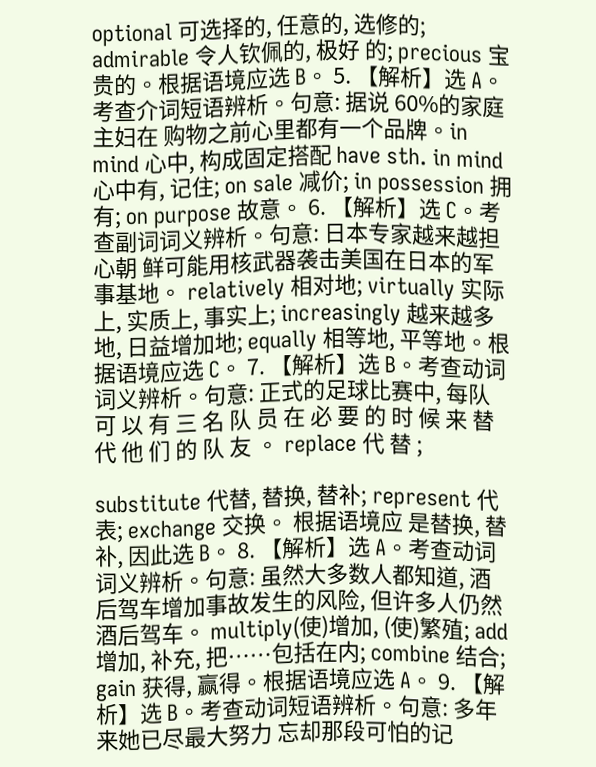optional 可选择的, 任意的, 选修的; admirable 令人钦佩的, 极好 的; precious 宝贵的。根据语境应选 B。 5. 【解析】选 A。考查介词短语辨析。句意: 据说 60%的家庭主妇在 购物之前心里都有一个品牌。in mind 心中, 构成固定搭配 have sth. in mind 心中有, 记住; on sale 减价; in possession 拥有; on purpose 故意。 6. 【解析】选 C。考查副词词义辨析。句意: 日本专家越来越担心朝 鲜可能用核武器袭击美国在日本的军事基地。 relatively 相对地; virtually 实际上, 实质上, 事实上; increasingly 越来越多地, 日益增加地; equally 相等地, 平等地。根据语境应选 C。 7. 【解析】选 B。考查动词词义辨析。句意: 正式的足球比赛中, 每队 可 以 有 三 名 队 员 在 必 要 的 时 候 来 替 代 他 们 的 队 友 。 replace 代 替 ;

substitute 代替, 替换, 替补; represent 代表; exchange 交换。 根据语境应 是替换, 替补, 因此选 B。 8. 【解析】选 A。考查动词词义辨析。句意: 虽然大多数人都知道, 酒 后驾车增加事故发生的风险, 但许多人仍然酒后驾车。 multiply(使)增加, (使)繁殖; add 增加, 补充, 把……包括在内; combine 结合; gain 获得, 赢得。根据语境应选 A。 9. 【解析】选 B。考查动词短语辨析。句意: 多年来她已尽最大努力 忘却那段可怕的记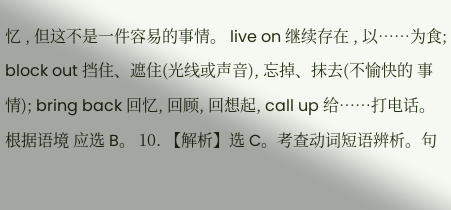忆 , 但这不是一件容易的事情。 live on 继续存在 , 以……为食; block out 挡住、遮住(光线或声音), 忘掉、抹去(不愉快的 事情); bring back 回忆, 回顾, 回想起, call up 给……打电话。根据语境 应选 B。 10. 【解析】选 C。考查动词短语辨析。句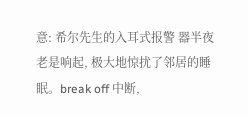意: 希尔先生的入耳式报警 器半夜老是响起, 极大地惊扰了邻居的睡眠。break off 中断,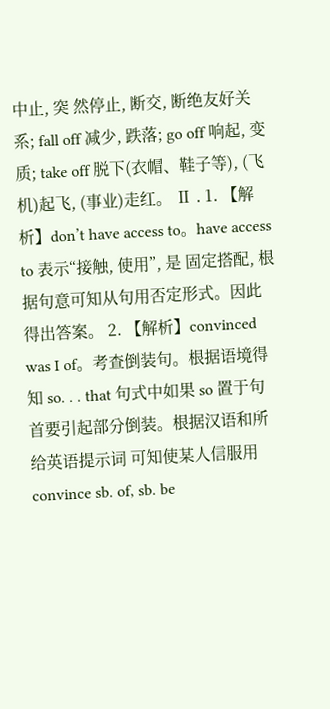中止, 突 然停止, 断交, 断绝友好关系; fall off 减少, 跌落; go off 响起, 变质; take off 脱下(衣帽、鞋子等), (飞机)起飞, (事业)走红。 Ⅱ . 1. 【解析】don’t have access to。have access to 表示“接触, 使用”, 是 固定搭配, 根据句意可知从句用否定形式。因此得出答案。 2. 【解析】convinced was I of。考查倒装句。根据语境得知 so. . . that 句式中如果 so 置于句首要引起部分倒装。根据汉语和所给英语提示词 可知使某人信服用 convince sb. of, sb. be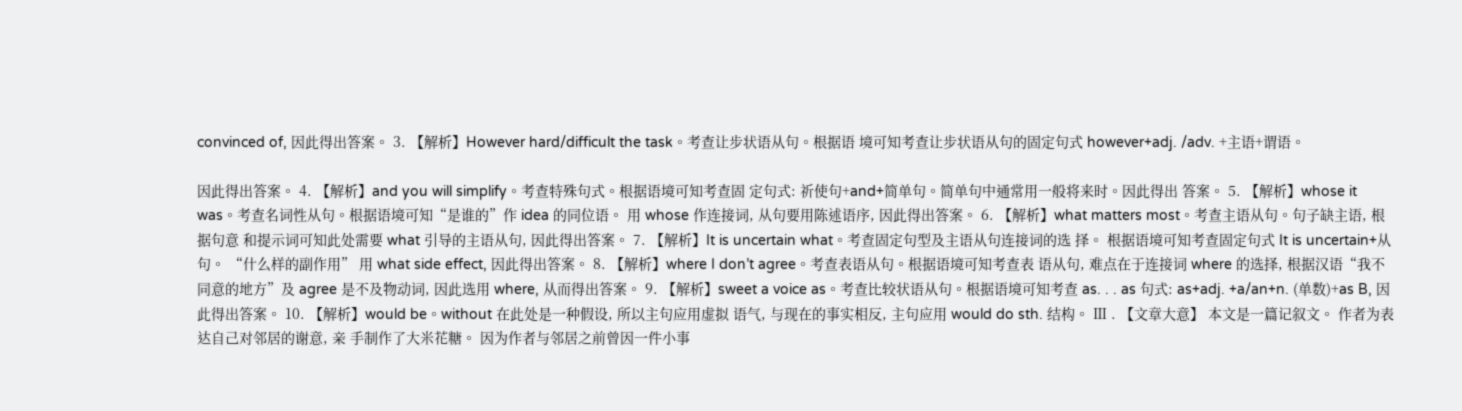convinced of, 因此得出答案。 3. 【解析】However hard/difficult the task。考查让步状语从句。根据语 境可知考查让步状语从句的固定句式 however+adj. /adv. +主语+谓语。

因此得出答案。 4. 【解析】and you will simplify。考查特殊句式。根据语境可知考查固 定句式: 祈使句+and+简单句。简单句中通常用一般将来时。因此得出 答案。 5. 【解析】whose it was。考查名词性从句。根据语境可知“是谁的”作 idea 的同位语。 用 whose 作连接词, 从句要用陈述语序, 因此得出答案。 6. 【解析】what matters most。考查主语从句。句子缺主语, 根据句意 和提示词可知此处需要 what 引导的主语从句, 因此得出答案。 7. 【解析】It is uncertain what。考查固定句型及主语从句连接词的选 择。 根据语境可知考查固定句式 It is uncertain+从句。 “什么样的副作用” 用 what side effect, 因此得出答案。 8. 【解析】where I don’t agree。考查表语从句。根据语境可知考查表 语从句, 难点在于连接词 where 的选择, 根据汉语“我不同意的地方”及 agree 是不及物动词, 因此选用 where, 从而得出答案。 9. 【解析】sweet a voice as。考查比较状语从句。根据语境可知考查 as. . . as 句式: as+adj. +a/an+n. (单数)+as B, 因此得出答案。 10. 【解析】would be。without 在此处是一种假设, 所以主句应用虚拟 语气, 与现在的事实相反, 主句应用 would do sth. 结构。 Ⅲ . 【文章大意】 本文是一篇记叙文。 作者为表达自己对邻居的谢意, 亲 手制作了大米花糖。 因为作者与邻居之前曾因一件小事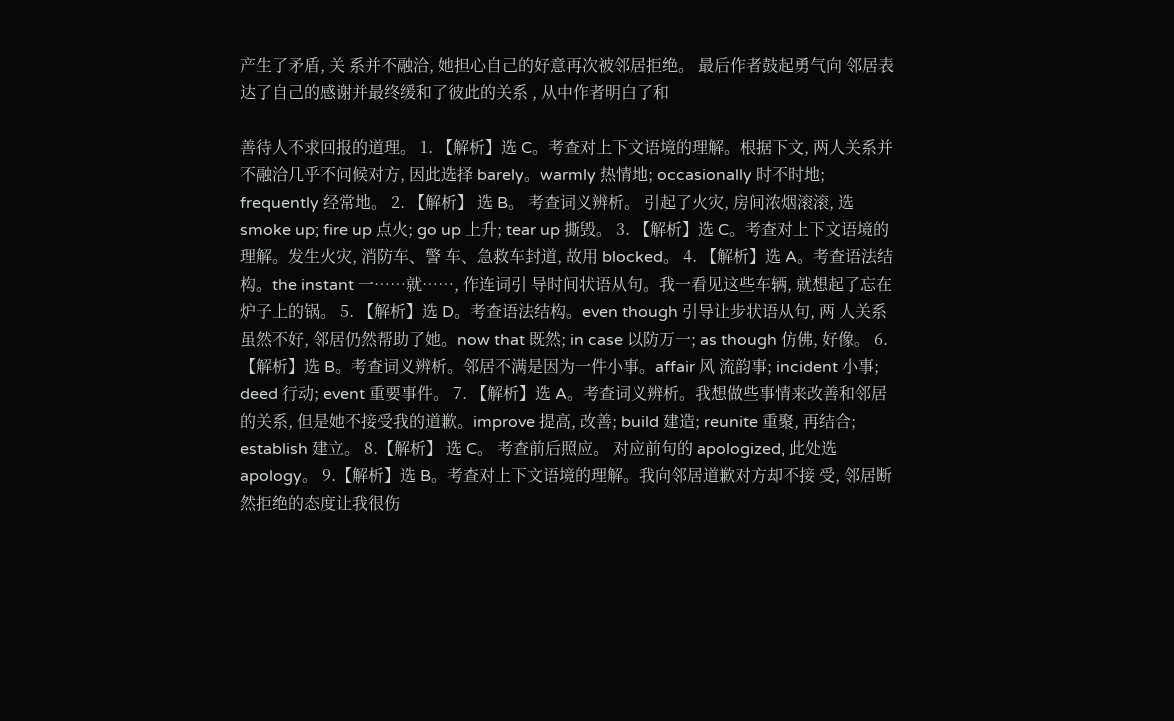产生了矛盾, 关 系并不融洽, 她担心自己的好意再次被邻居拒绝。 最后作者鼓起勇气向 邻居表达了自己的感谢并最终缓和了彼此的关系 , 从中作者明白了和

善待人不求回报的道理。 1. 【解析】选 C。考查对上下文语境的理解。根据下文, 两人关系并 不融洽几乎不问候对方, 因此选择 barely。warmly 热情地; occasionally 时不时地; frequently 经常地。 2. 【解析】 选 B。 考查词义辨析。 引起了火灾, 房间浓烟滚滚, 选 smoke up; fire up 点火; go up 上升; tear up 撕毁。 3. 【解析】选 C。考查对上下文语境的理解。发生火灾, 消防车、警 车、急救车封道, 故用 blocked。 4. 【解析】选 A。考查语法结构。the instant 一……就……, 作连词引 导时间状语从句。我一看见这些车辆, 就想起了忘在炉子上的锅。 5. 【解析】选 D。考查语法结构。even though 引导让步状语从句, 两 人关系虽然不好, 邻居仍然帮助了她。now that 既然; in case 以防万一; as though 仿佛, 好像。 6. 【解析】选 B。考查词义辨析。邻居不满是因为一件小事。affair 风 流韵事; incident 小事; deed 行动; event 重要事件。 7. 【解析】选 A。考查词义辨析。我想做些事情来改善和邻居的关系, 但是她不接受我的道歉。improve 提高, 改善; build 建造; reunite 重聚, 再结合; establish 建立。 8.【解析】 选 C。 考查前后照应。 对应前句的 apologized, 此处选 apology。 9.【解析】选 B。考查对上下文语境的理解。我向邻居道歉对方却不接 受, 邻居断然拒绝的态度让我很伤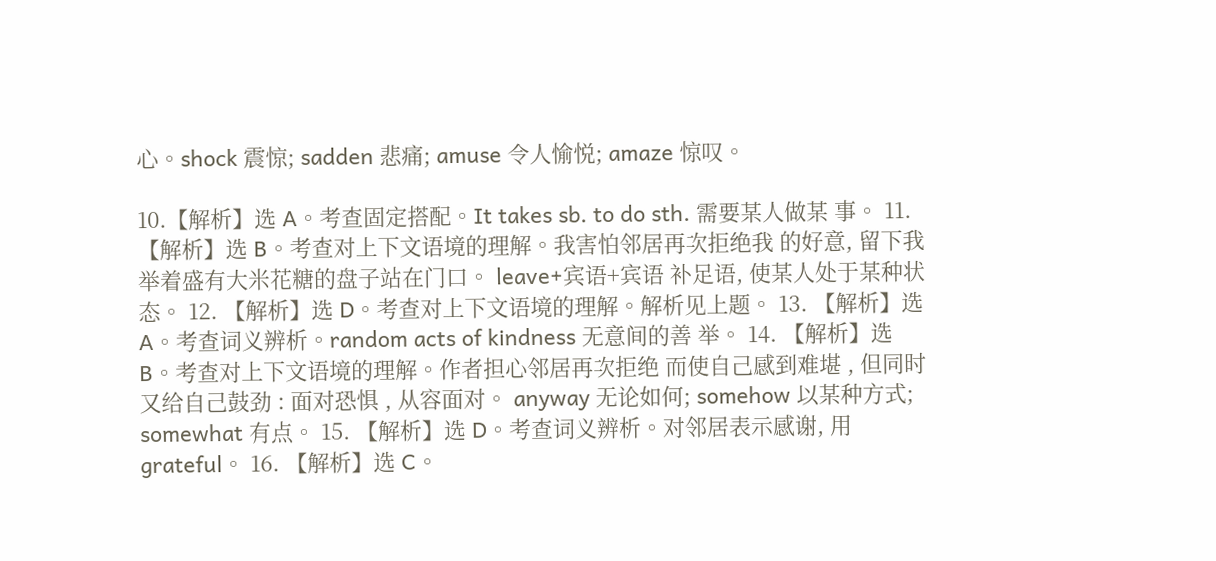心。shock 震惊; sadden 悲痛; amuse 令人愉悦; amaze 惊叹。

10.【解析】选 A。考查固定搭配。It takes sb. to do sth. 需要某人做某 事。 11.【解析】选 B。考查对上下文语境的理解。我害怕邻居再次拒绝我 的好意, 留下我举着盛有大米花糖的盘子站在门口。 leave+宾语+宾语 补足语, 使某人处于某种状态。 12. 【解析】选 D。考查对上下文语境的理解。解析见上题。 13. 【解析】选 A。考查词义辨析。random acts of kindness 无意间的善 举。 14. 【解析】选 B。考查对上下文语境的理解。作者担心邻居再次拒绝 而使自己感到难堪 , 但同时又给自己鼓劲 : 面对恐惧 , 从容面对。 anyway 无论如何; somehow 以某种方式; somewhat 有点。 15. 【解析】选 D。考查词义辨析。对邻居表示感谢, 用 grateful。 16. 【解析】选 C。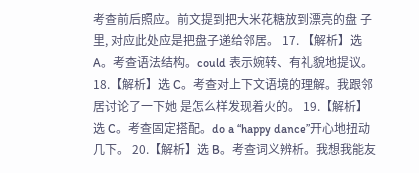考查前后照应。前文提到把大米花糖放到漂亮的盘 子里, 对应此处应是把盘子递给邻居。 17. 【解析】选 A。考查语法结构。could 表示婉转、有礼貌地提议。 18.【解析】选 C。考查对上下文语境的理解。我跟邻居讨论了一下她 是怎么样发现着火的。 19.【解析】选 C。考查固定搭配。do a “happy dance”开心地扭动几下。 20.【解析】选 B。考查词义辨析。我想我能友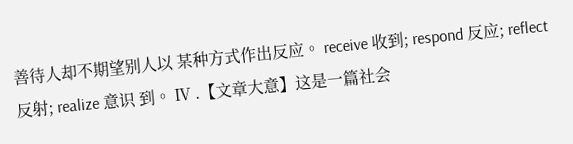善待人却不期望别人以 某种方式作出反应。 receive 收到; respond 反应; reflect 反射; realize 意识 到。 Ⅳ .【文章大意】这是一篇社会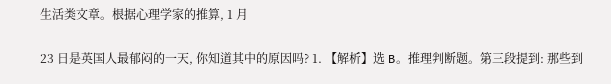生活类文章。根据心理学家的推算, 1 月

23 日是英国人最郁闷的一天, 你知道其中的原因吗? 1. 【解析】选 B。推理判断题。第三段提到: 那些到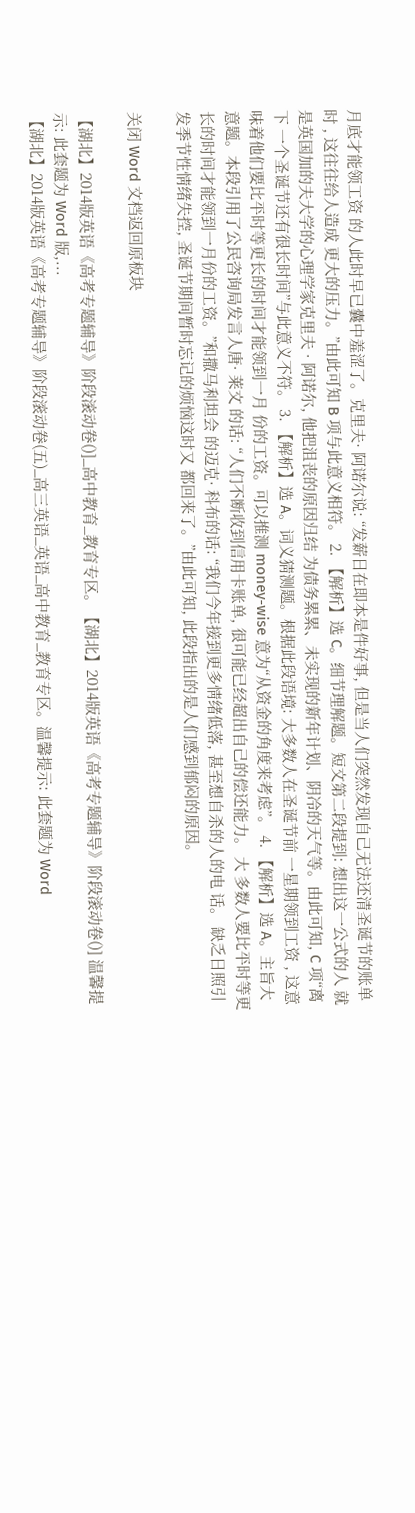月底才能领工资 的人此时早已囊中羞涩了。克里夫· 阿诺尔说: “发薪日在即本是件好事, 但是当人们突然发现自己无法还清圣诞节的账单时 , 这往往给人造成 更大的压力。”由此可知 B 项与此意义相符。 2. 【解析】选 C。细节理解题。短文第二段提到: 想出这一公式的人 就是英国加的夫大学的心理学家克里夫 · 阿诺尔, 他把沮丧的原因归结 为债务累累、未实现的新年计划、阴冷的天气等。由此可知, C 项“离下 一个圣诞节还有很长时间”与此意义不符。 3. 【解析】选 A。词义猜测题。根据此段语境: 大多数人在圣诞节前 一星期领到工资 , 这意味着他们要比平时等更长的时间才能领到一月 份的工资。可以推测 money-wise 意为“从资金的角度来考虑”。 4. 【解析】选 A。主旨大意题。本段引用了公民咨询局发言人唐· 莱文 的话: “人们不断收到信用卡账单, 很可能已经超出自己的偿还能力。 大 多数人要比平时等更长的时间才能领到一月份的工资。”和撒马利坦会 的迈克· 科布的话: “我们今年接到更多情绪低落, 甚至想自杀的人的电 话。 缺乏日照引发季节性情绪失控, 圣诞节期间暂时忘记的烦恼这时又 都回来了。”由此可知, 此段指出的是人们感到郁闷的原因。

关闭 Word 文档返回原板块

【湖北】2014版英语《高考专题辅导》阶段滚动卷()]_高中教育_教育专区。【湖北】2014版英语《高考专题辅导》阶段滚动卷()] 温馨提示: 此套题为 Word 版,...
【湖北】2014版英语《高考专题辅导》阶段滚动卷(五)_高三英语_英语_高中教育_教育专区。温馨提示: 此套题为 Word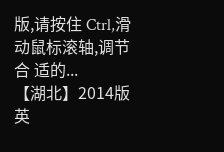版,请按住 Ctrl,滑动鼠标滚轴,调节合 适的...
【湖北】2014版英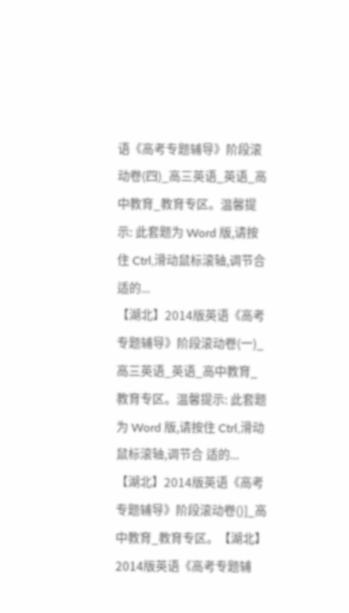语《高考专题辅导》阶段滚动卷(四)_高三英语_英语_高中教育_教育专区。温馨提示: 此套题为 Word 版,请按住 Ctrl,滑动鼠标滚轴,调节合 适的...
【湖北】2014版英语《高考专题辅导》阶段滚动卷(一)_高三英语_英语_高中教育_教育专区。温馨提示: 此套题为 Word 版,请按住 Ctrl,滑动鼠标滚轴,调节合 适的...
【湖北】2014版英语《高考专题辅导》阶段滚动卷()]_高中教育_教育专区。【湖北】2014版英语《高考专题辅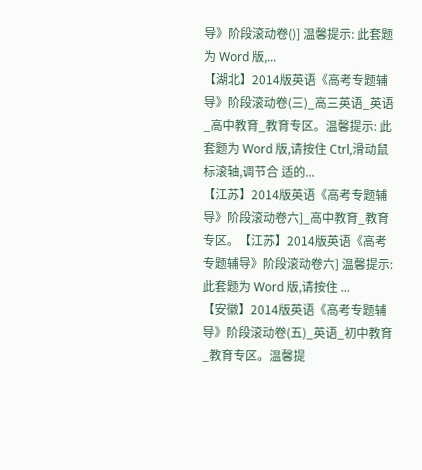导》阶段滚动卷()] 温馨提示: 此套题为 Word 版,...
【湖北】2014版英语《高考专题辅导》阶段滚动卷(三)_高三英语_英语_高中教育_教育专区。温馨提示: 此套题为 Word 版,请按住 Ctrl,滑动鼠标滚轴,调节合 适的...
【江苏】2014版英语《高考专题辅导》阶段滚动卷六]_高中教育_教育专区。【江苏】2014版英语《高考专题辅导》阶段滚动卷六] 温馨提示: 此套题为 Word 版,请按住 ...
【安徽】2014版英语《高考专题辅导》阶段滚动卷(五)_英语_初中教育_教育专区。温馨提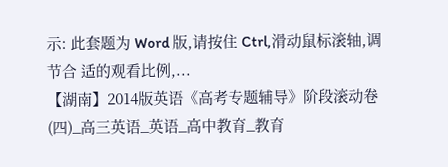示: 此套题为 Word 版,请按住 Ctrl,滑动鼠标滚轴,调节合 适的观看比例,...
【湖南】2014版英语《高考专题辅导》阶段滚动卷(四)_高三英语_英语_高中教育_教育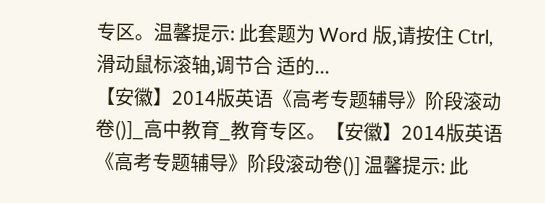专区。温馨提示: 此套题为 Word 版,请按住 Ctrl,滑动鼠标滚轴,调节合 适的...
【安徽】2014版英语《高考专题辅导》阶段滚动卷()]_高中教育_教育专区。【安徽】2014版英语《高考专题辅导》阶段滚动卷()] 温馨提示: 此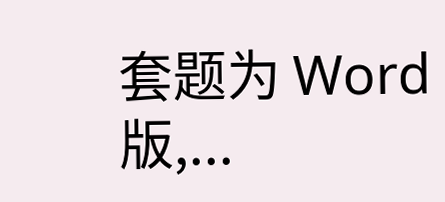套题为 Word 版,...